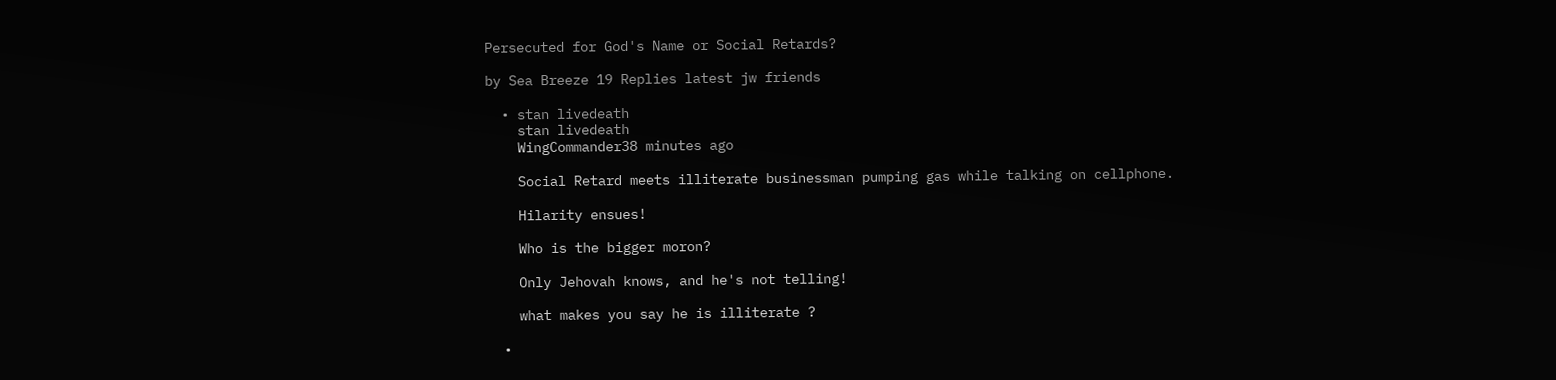Persecuted for God's Name or Social Retards?

by Sea Breeze 19 Replies latest jw friends

  • stan livedeath
    stan livedeath
    WingCommander38 minutes ago

    Social Retard meets illiterate businessman pumping gas while talking on cellphone.

    Hilarity ensues!

    Who is the bigger moron?

    Only Jehovah knows, and he's not telling!

    what makes you say he is illiterate ?

  •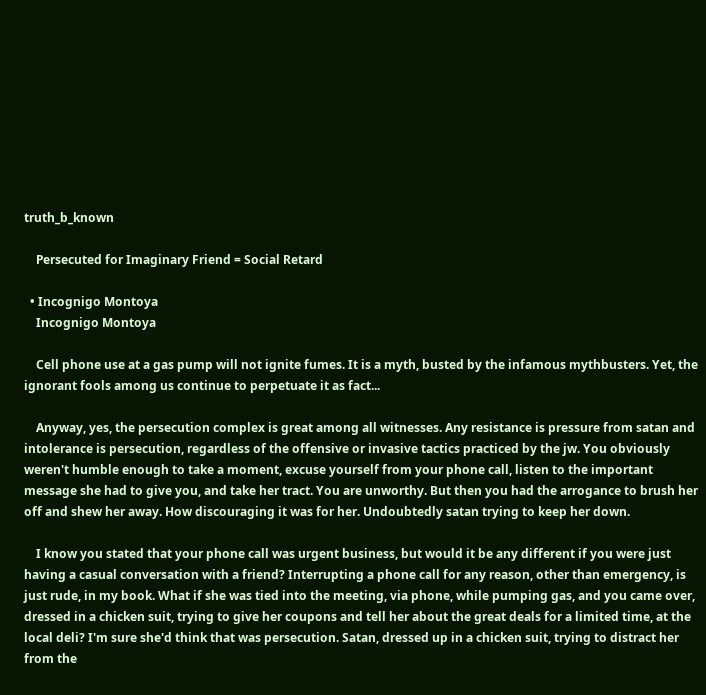truth_b_known

    Persecuted for Imaginary Friend = Social Retard

  • Incognigo Montoya
    Incognigo Montoya

    Cell phone use at a gas pump will not ignite fumes. It is a myth, busted by the infamous mythbusters. Yet, the ignorant fools among us continue to perpetuate it as fact...

    Anyway, yes, the persecution complex is great among all witnesses. Any resistance is pressure from satan and intolerance is persecution, regardless of the offensive or invasive tactics practiced by the jw. You obviously weren't humble enough to take a moment, excuse yourself from your phone call, listen to the important message she had to give you, and take her tract. You are unworthy. But then you had the arrogance to brush her off and shew her away. How discouraging it was for her. Undoubtedly satan trying to keep her down.

    I know you stated that your phone call was urgent business, but would it be any different if you were just having a casual conversation with a friend? Interrupting a phone call for any reason, other than emergency, is just rude, in my book. What if she was tied into the meeting, via phone, while pumping gas, and you came over, dressed in a chicken suit, trying to give her coupons and tell her about the great deals for a limited time, at the local deli? I'm sure she'd think that was persecution. Satan, dressed up in a chicken suit, trying to distract her from the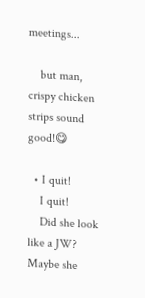meetings...

    but man, crispy chicken strips sound good!😋

  • I quit!
    I quit!
    Did she look like a JW? Maybe she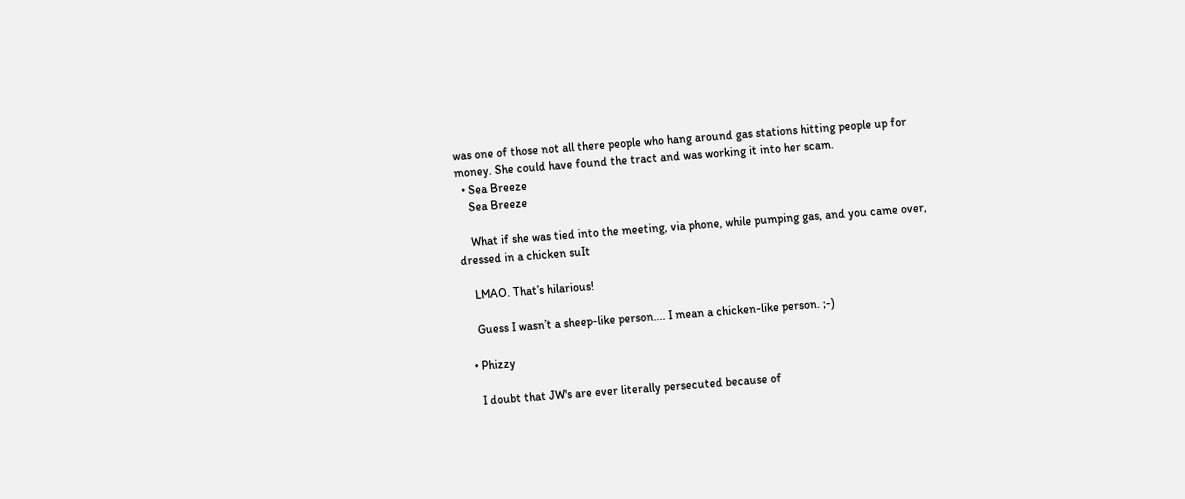was one of those not all there people who hang around gas stations hitting people up for money. She could have found the tract and was working it into her scam.
  • Sea Breeze
    Sea Breeze

    What if she was tied into the meeting, via phone, while pumping gas, and you came over, dressed in a chicken suIt

    LMAO. That’s hilarious!

    Guess I wasn’t a sheep-like person.... I mean a chicken-like person. ;-)

  • Phizzy

    I doubt that JW's are ever literally persecuted because of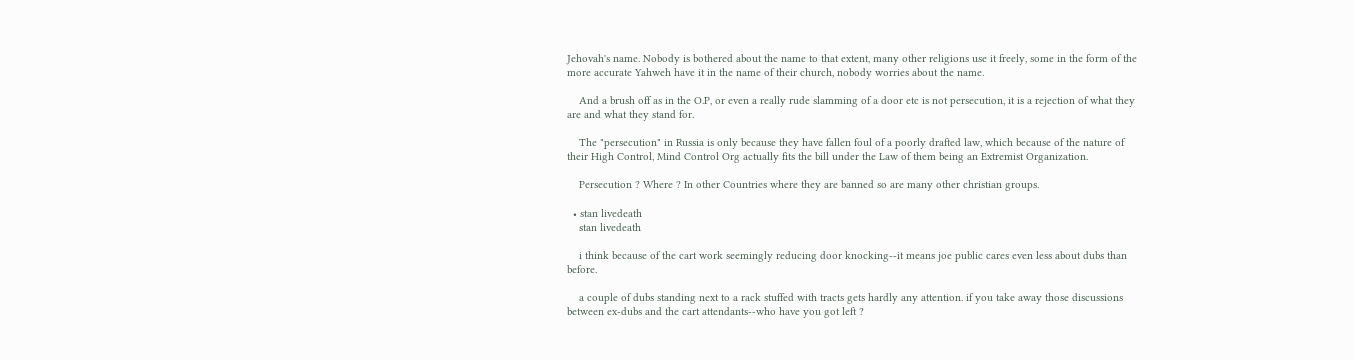Jehovah's name. Nobody is bothered about the name to that extent, many other religions use it freely, some in the form of the more accurate Yahweh have it in the name of their church, nobody worries about the name.

    And a brush off as in the O.P, or even a really rude slamming of a door etc is not persecution, it is a rejection of what they are and what they stand for.

    The "persecution" in Russia is only because they have fallen foul of a poorly drafted law, which because of the nature of their High Control, Mind Control Org actually fits the bill under the Law of them being an Extremist Organization.

    Persecution ? Where ? In other Countries where they are banned so are many other christian groups.

  • stan livedeath
    stan livedeath

    i think because of the cart work seemingly reducing door knocking--it means joe public cares even less about dubs than before.

    a couple of dubs standing next to a rack stuffed with tracts gets hardly any attention. if you take away those discussions between ex-dubs and the cart attendants--who have you got left ?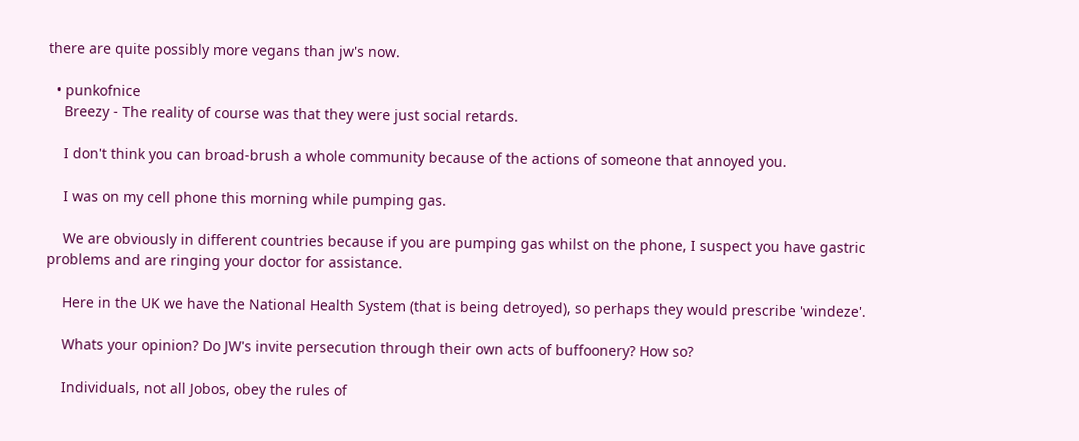there are quite possibly more vegans than jw's now.

  • punkofnice
    Breezy - The reality of course was that they were just social retards.

    I don't think you can broad-brush a whole community because of the actions of someone that annoyed you.

    I was on my cell phone this morning while pumping gas.

    We are obviously in different countries because if you are pumping gas whilst on the phone, I suspect you have gastric problems and are ringing your doctor for assistance.

    Here in the UK we have the National Health System (that is being detroyed), so perhaps they would prescribe 'windeze'.

    Whats your opinion? Do JW's invite persecution through their own acts of buffoonery? How so?

    Individuals, not all Jobos, obey the rules of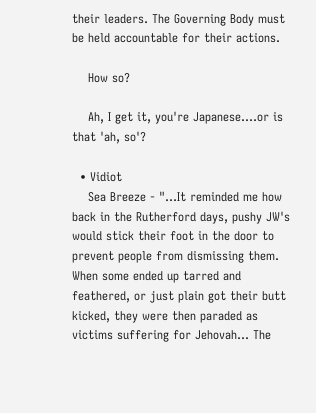their leaders. The Governing Body must be held accountable for their actions.

    How so?

    Ah, I get it, you're Japanese....or is that 'ah, so'?

  • Vidiot
    Sea Breeze - "...It reminded me how back in the Rutherford days, pushy JW's would stick their foot in the door to prevent people from dismissing them. When some ended up tarred and feathered, or just plain got their butt kicked, they were then paraded as victims suffering for Jehovah... The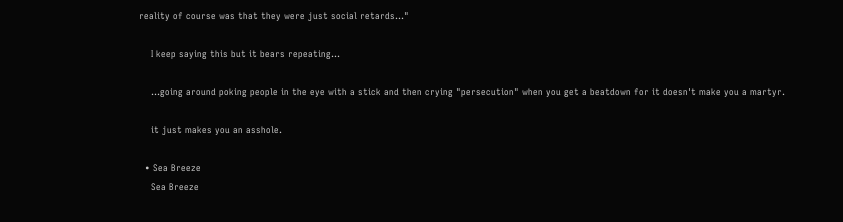reality of course was that they were just social retards..."

    I keep saying this but it bears repeating...

    ...going around poking people in the eye with a stick and then crying "persecution" when you get a beatdown for it doesn't make you a martyr.

    it just makes you an asshole.

  • Sea Breeze
    Sea Breeze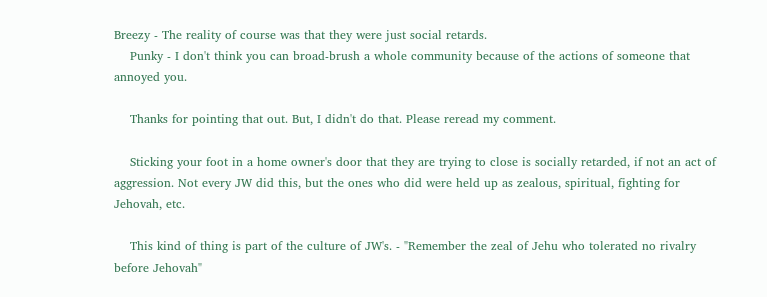Breezy - The reality of course was that they were just social retards.
    Punky - I don't think you can broad-brush a whole community because of the actions of someone that annoyed you.

    Thanks for pointing that out. But, I didn't do that. Please reread my comment.

    Sticking your foot in a home owner's door that they are trying to close is socially retarded, if not an act of aggression. Not every JW did this, but the ones who did were held up as zealous, spiritual, fighting for Jehovah, etc.

    This kind of thing is part of the culture of JW's. - "Remember the zeal of Jehu who tolerated no rivalry before Jehovah"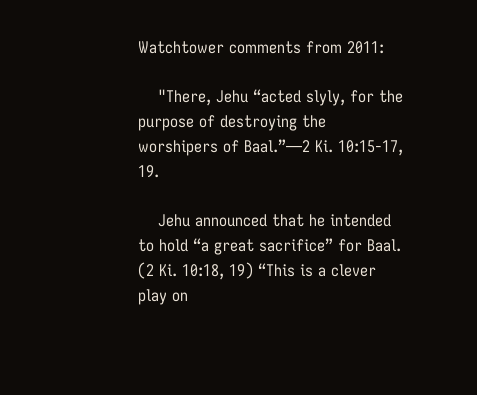Watchtower comments from 2011:

    "There, Jehu “acted slyly, for the purpose of destroying the worshipers of Baal.”—2 Ki. 10:15-17, 19.

    Jehu announced that he intended to hold “a great sacrifice” for Baal. (2 Ki. 10:18, 19) “This is a clever play on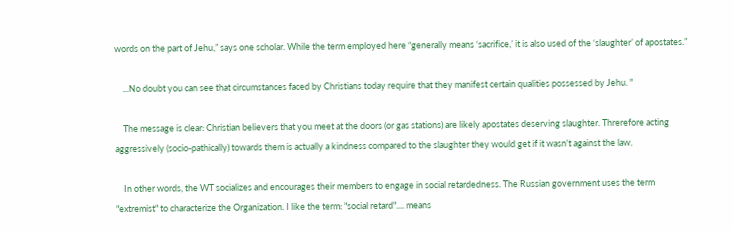words on the part of Jehu,” says one scholar. While the term employed here “generally means ‘sacrifice,’ it is also used of the ‘slaughter’ of apostates.”

    ...No doubt you can see that circumstances faced by Christians today require that they manifest certain qualities possessed by Jehu. "

    The message is clear: Christian believers that you meet at the doors (or gas stations) are likely apostates deserving slaughter. Threrefore acting aggressively (socio-pathically) towards them is actually a kindness compared to the slaughter they would get if it wasn't against the law.

    In other words, the WT socializes and encourages their members to engage in social retardedness. The Russian government uses the term "extremist" to characterize the Organization. I like the term: "social retard".... means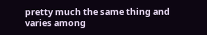pretty much the same thing and varies among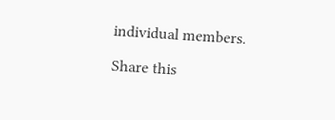individual members.

Share this